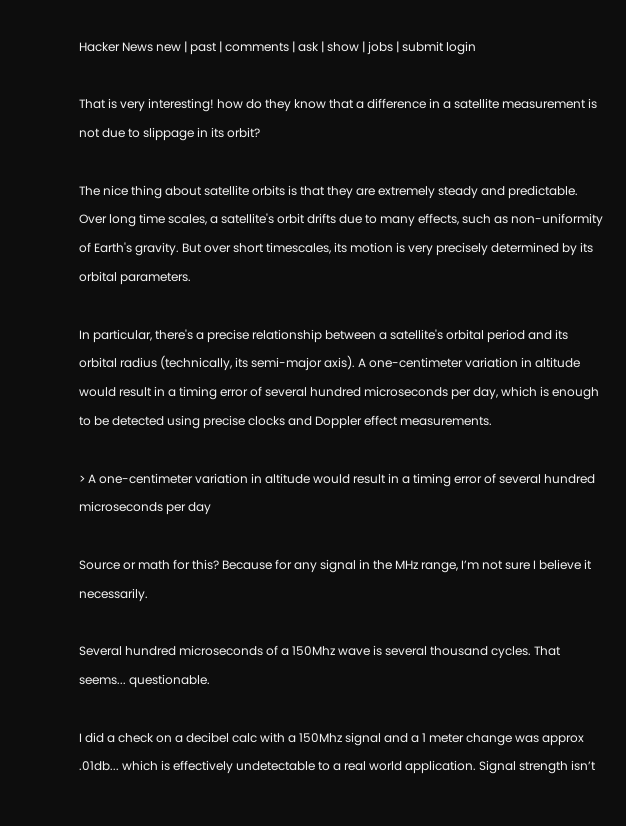Hacker News new | past | comments | ask | show | jobs | submit login

That is very interesting! how do they know that a difference in a satellite measurement is not due to slippage in its orbit?

The nice thing about satellite orbits is that they are extremely steady and predictable. Over long time scales, a satellite's orbit drifts due to many effects, such as non-uniformity of Earth's gravity. But over short timescales, its motion is very precisely determined by its orbital parameters.

In particular, there's a precise relationship between a satellite's orbital period and its orbital radius (technically, its semi-major axis). A one-centimeter variation in altitude would result in a timing error of several hundred microseconds per day, which is enough to be detected using precise clocks and Doppler effect measurements.

> A one-centimeter variation in altitude would result in a timing error of several hundred microseconds per day

Source or math for this? Because for any signal in the MHz range, I’m not sure I believe it necessarily.

Several hundred microseconds of a 150Mhz wave is several thousand cycles. That seems... questionable.

I did a check on a decibel calc with a 150Mhz signal and a 1 meter change was approx .01db... which is effectively undetectable to a real world application. Signal strength isn’t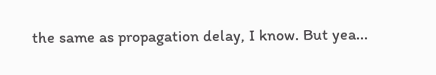the same as propagation delay, I know. But yea...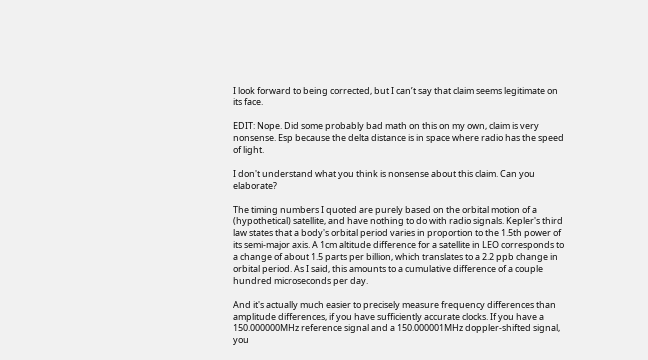I look forward to being corrected, but I can’t say that claim seems legitimate on its face.

EDIT: Nope. Did some probably bad math on this on my own, claim is very nonsense. Esp because the delta distance is in space where radio has the speed of light.

I don't understand what you think is nonsense about this claim. Can you elaborate?

The timing numbers I quoted are purely based on the orbital motion of a (hypothetical) satellite, and have nothing to do with radio signals. Kepler's third law states that a body's orbital period varies in proportion to the 1.5th power of its semi-major axis. A 1cm altitude difference for a satellite in LEO corresponds to a change of about 1.5 parts per billion, which translates to a 2.2 ppb change in orbital period. As I said, this amounts to a cumulative difference of a couple hundred microseconds per day.

And it's actually much easier to precisely measure frequency differences than amplitude differences, if you have sufficiently accurate clocks. If you have a 150.000000MHz reference signal and a 150.000001MHz doppler-shifted signal, you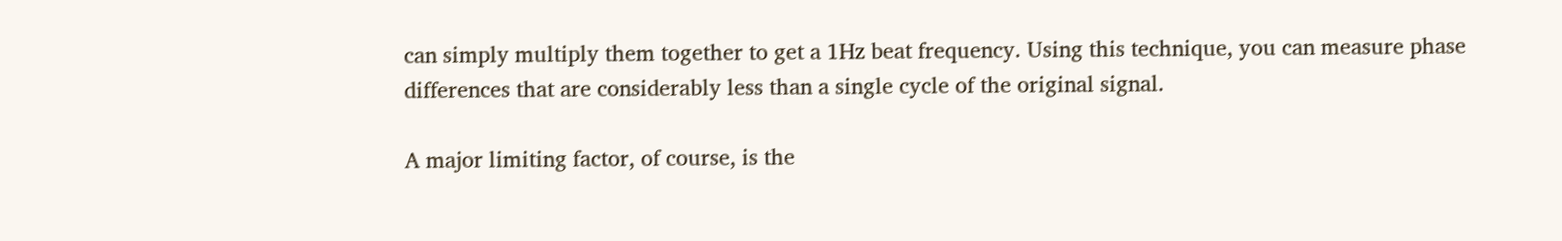can simply multiply them together to get a 1Hz beat frequency. Using this technique, you can measure phase differences that are considerably less than a single cycle of the original signal.

A major limiting factor, of course, is the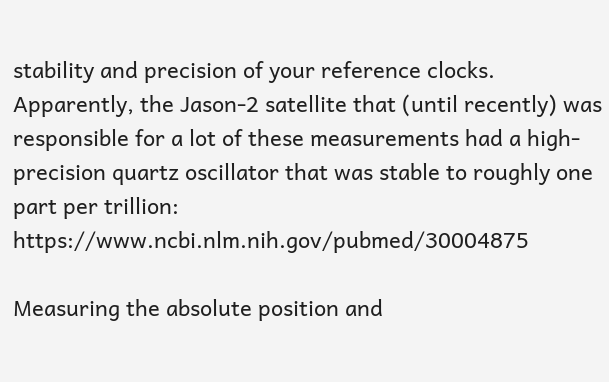stability and precision of your reference clocks. Apparently, the Jason-2 satellite that (until recently) was responsible for a lot of these measurements had a high-precision quartz oscillator that was stable to roughly one part per trillion: https://www.ncbi.nlm.nih.gov/pubmed/30004875

Measuring the absolute position and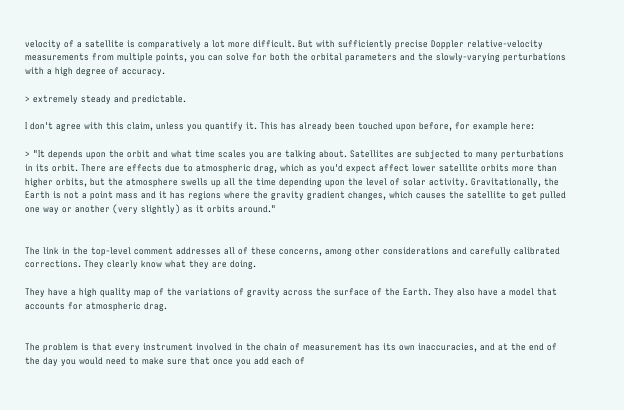velocity of a satellite is comparatively a lot more difficult. But with sufficiently precise Doppler relative-velocity measurements from multiple points, you can solve for both the orbital parameters and the slowly-varying perturbations with a high degree of accuracy.

> extremely steady and predictable.

I don't agree with this claim, unless you quantify it. This has already been touched upon before, for example here:

> "It depends upon the orbit and what time scales you are talking about. Satellites are subjected to many perturbations in its orbit. There are effects due to atmospheric drag, which as you'd expect affect lower satellite orbits more than higher orbits, but the atmosphere swells up all the time depending upon the level of solar activity. Gravitationally, the Earth is not a point mass and it has regions where the gravity gradient changes, which causes the satellite to get pulled one way or another (very slightly) as it orbits around."


The link in the top-level comment addresses all of these concerns, among other considerations and carefully calibrated corrections. They clearly know what they are doing.

They have a high quality map of the variations of gravity across the surface of the Earth. They also have a model that accounts for atmospheric drag.


The problem is that every instrument involved in the chain of measurement has its own inaccuracies, and at the end of the day you would need to make sure that once you add each of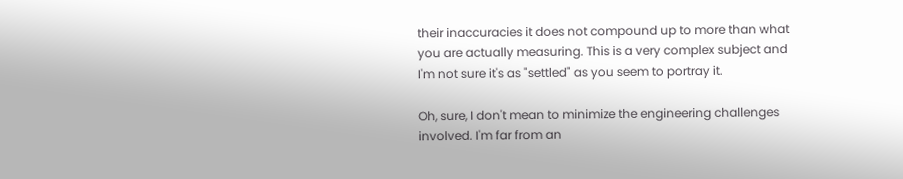their inaccuracies it does not compound up to more than what you are actually measuring. This is a very complex subject and I'm not sure it's as "settled" as you seem to portray it.

Oh, sure, I don't mean to minimize the engineering challenges involved. I'm far from an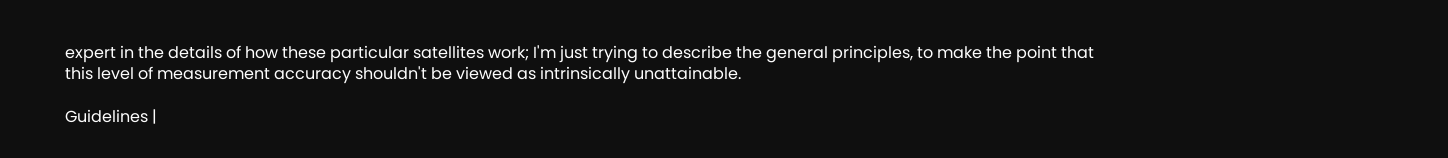expert in the details of how these particular satellites work; I'm just trying to describe the general principles, to make the point that this level of measurement accuracy shouldn't be viewed as intrinsically unattainable.

Guidelines |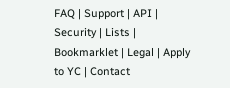FAQ | Support | API | Security | Lists | Bookmarklet | Legal | Apply to YC | Contact